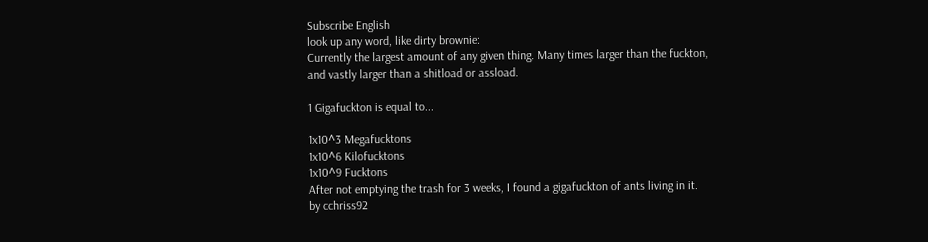Subscribe English
look up any word, like dirty brownie:
Currently the largest amount of any given thing. Many times larger than the fuckton, and vastly larger than a shitload or assload.

1 Gigafuckton is equal to...

1x10^3 Megafucktons
1x10^6 Kilofucktons
1x10^9 Fucktons
After not emptying the trash for 3 weeks, I found a gigafuckton of ants living in it.
by cchriss92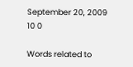September 20, 2009
10 0

Words related to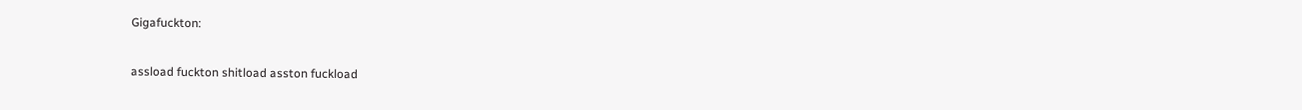Gigafuckton:

assload fuckton shitload asston fuckload